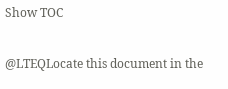Show TOC

@LTEQLocate this document in the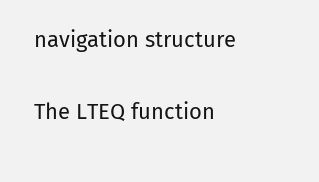navigation structure

The LTEQ function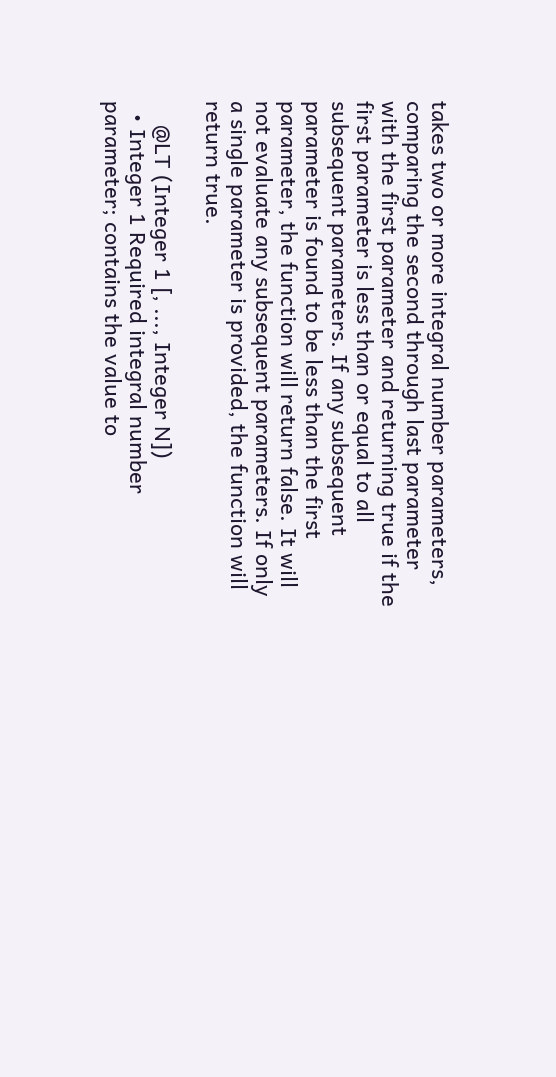takes two or more integral number parameters, comparing the second through last parameter with the first parameter and returning true if the first parameter is less than or equal to all subsequent parameters. If any subsequent parameter is found to be less than the first parameter, the function will return false. It will not evaluate any subsequent parameters. If only a single parameter is provided, the function will return true.

    @LT (Integer 1 [, ..., Integer N])
  • Integer 1 Required integral number parameter; contains the value to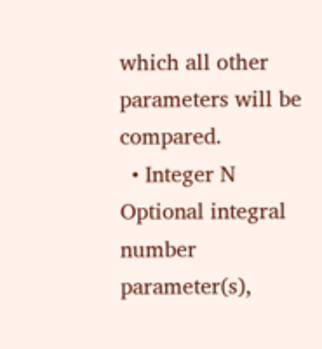which all other parameters will be compared.
  • Integer N Optional integral number parameter(s),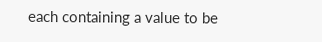each containing a value to be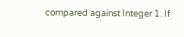compared against Integer 1. If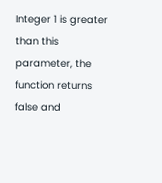Integer 1 is greater than this parameter, the function returns false and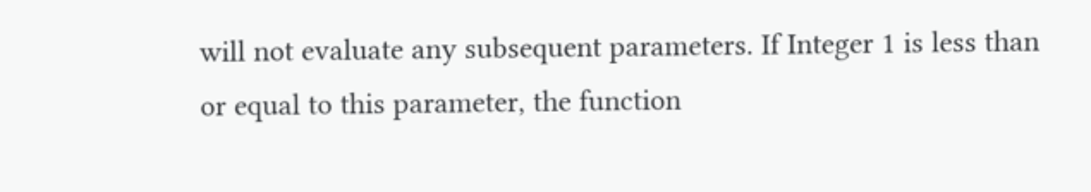will not evaluate any subsequent parameters. If Integer 1 is less than or equal to this parameter, the function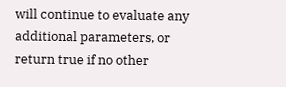will continue to evaluate any additional parameters, or return true if no other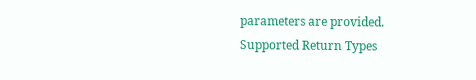parameters are provided.
Supported Return Types